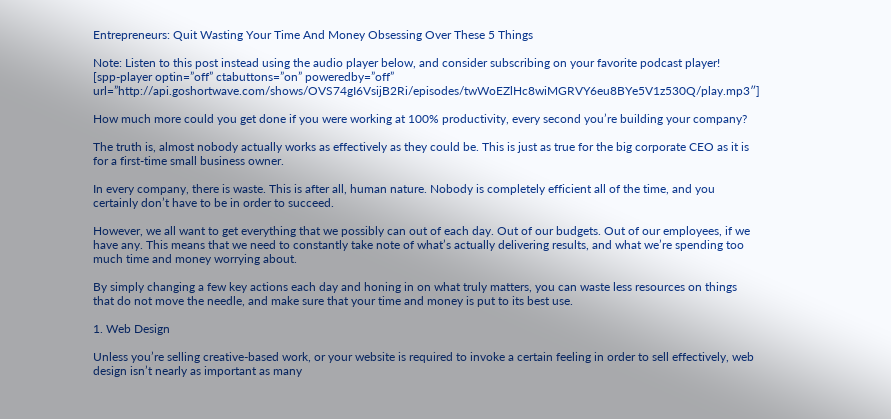Entrepreneurs: Quit Wasting Your Time And Money Obsessing Over These 5 Things

Note: Listen to this post instead using the audio player below, and consider subscribing on your favorite podcast player!
[spp-player optin=”off” ctabuttons=”on” poweredby=”off” url=”http://api.goshortwave.com/shows/OVS74gI6VsijB2Ri/episodes/twWoEZlHc8wiMGRVY6eu8BYe5V1z530Q/play.mp3″]

How much more could you get done if you were working at 100% productivity, every second you’re building your company?

The truth is, almost nobody actually works as effectively as they could be. This is just as true for the big corporate CEO as it is for a first-time small business owner.

In every company, there is waste. This is after all, human nature. Nobody is completely efficient all of the time, and you certainly don’t have to be in order to succeed.

However, we all want to get everything that we possibly can out of each day. Out of our budgets. Out of our employees, if we have any. This means that we need to constantly take note of what’s actually delivering results, and what we’re spending too much time and money worrying about.

By simply changing a few key actions each day and honing in on what truly matters, you can waste less resources on things that do not move the needle, and make sure that your time and money is put to its best use.

1. Web Design

Unless you’re selling creative-based work, or your website is required to invoke a certain feeling in order to sell effectively, web design isn’t nearly as important as many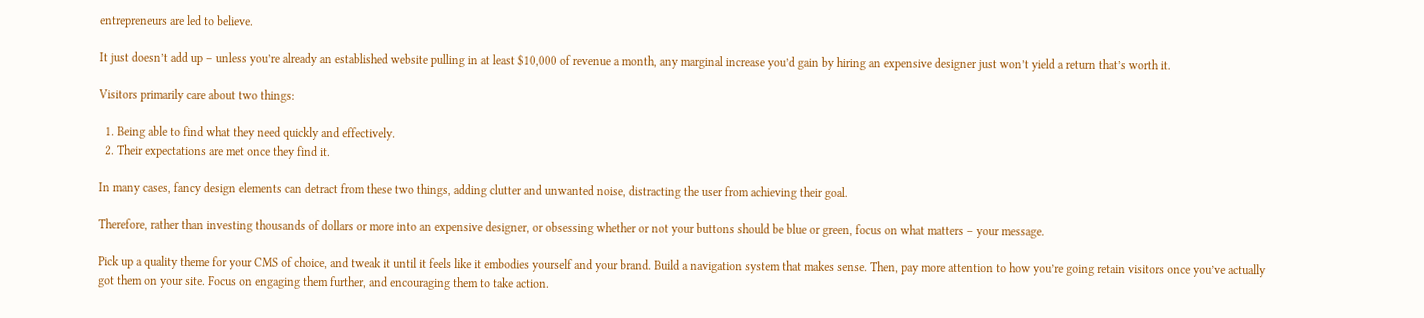entrepreneurs are led to believe.

It just doesn’t add up – unless you’re already an established website pulling in at least $10,000 of revenue a month, any marginal increase you’d gain by hiring an expensive designer just won’t yield a return that’s worth it.

Visitors primarily care about two things:

  1. Being able to find what they need quickly and effectively.
  2. Their expectations are met once they find it.

In many cases, fancy design elements can detract from these two things, adding clutter and unwanted noise, distracting the user from achieving their goal.

Therefore, rather than investing thousands of dollars or more into an expensive designer, or obsessing whether or not your buttons should be blue or green, focus on what matters – your message.

Pick up a quality theme for your CMS of choice, and tweak it until it feels like it embodies yourself and your brand. Build a navigation system that makes sense. Then, pay more attention to how you’re going retain visitors once you’ve actually got them on your site. Focus on engaging them further, and encouraging them to take action.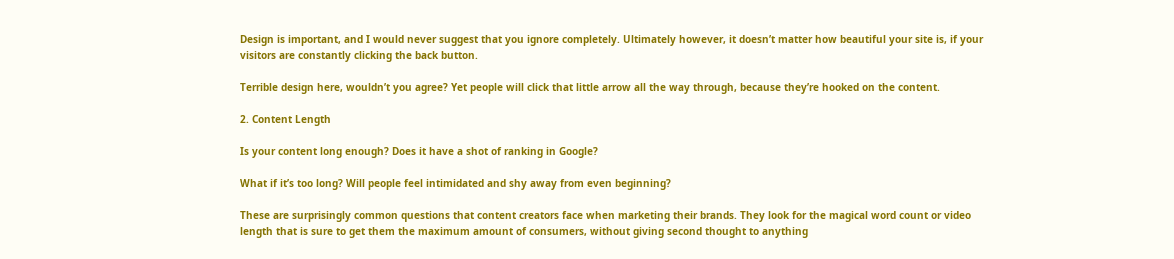Design is important, and I would never suggest that you ignore completely. Ultimately however, it doesn’t matter how beautiful your site is, if your visitors are constantly clicking the back button.

Terrible design here, wouldn’t you agree? Yet people will click that little arrow all the way through, because they’re hooked on the content.

2. Content Length

Is your content long enough? Does it have a shot of ranking in Google?

What if it’s too long? Will people feel intimidated and shy away from even beginning?

These are surprisingly common questions that content creators face when marketing their brands. They look for the magical word count or video length that is sure to get them the maximum amount of consumers, without giving second thought to anything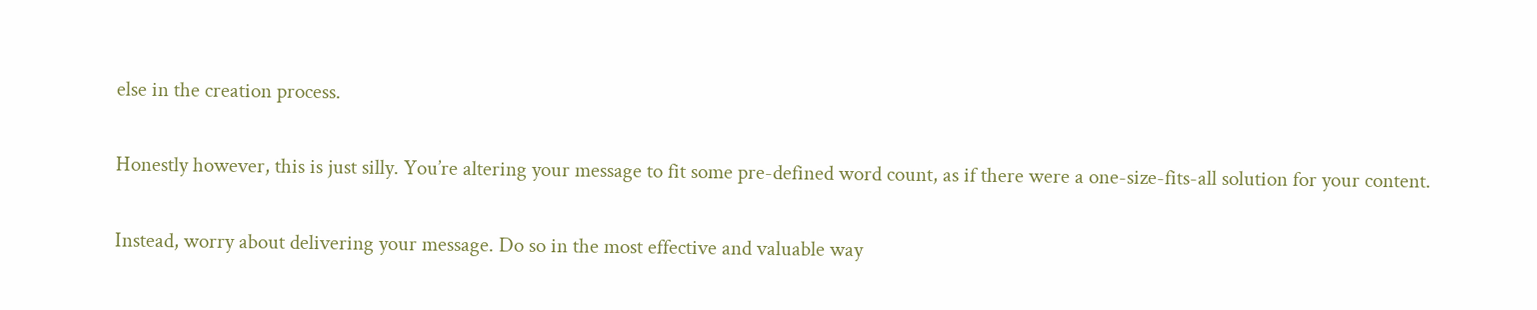else in the creation process.

Honestly however, this is just silly. You’re altering your message to fit some pre-defined word count, as if there were a one-size-fits-all solution for your content.

Instead, worry about delivering your message. Do so in the most effective and valuable way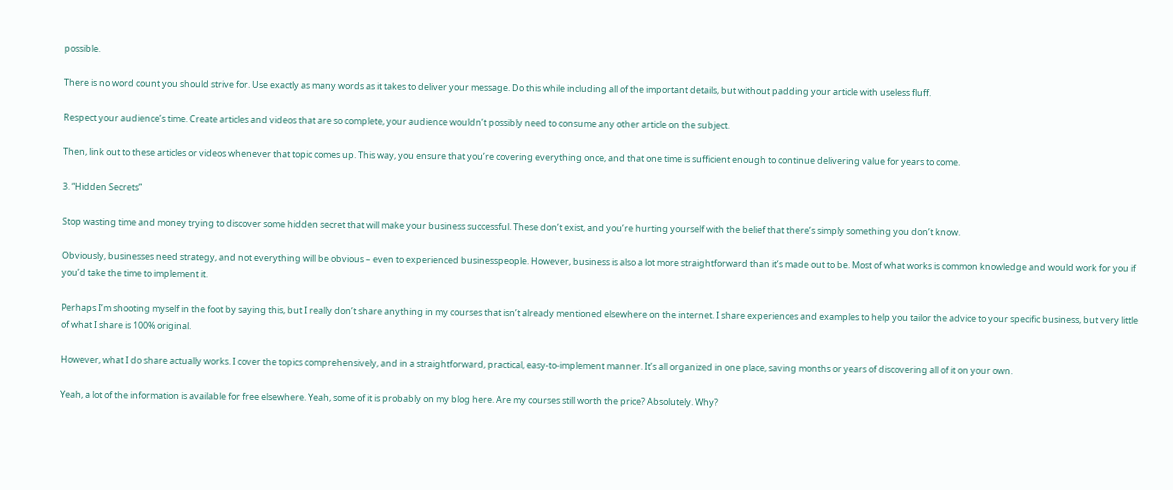possible.

There is no word count you should strive for. Use exactly as many words as it takes to deliver your message. Do this while including all of the important details, but without padding your article with useless fluff.

Respect your audience’s time. Create articles and videos that are so complete, your audience wouldn’t possibly need to consume any other article on the subject.

Then, link out to these articles or videos whenever that topic comes up. This way, you ensure that you’re covering everything once, and that one time is sufficient enough to continue delivering value for years to come.

3. “Hidden Secrets”

Stop wasting time and money trying to discover some hidden secret that will make your business successful. These don’t exist, and you’re hurting yourself with the belief that there’s simply something you don’t know.

Obviously, businesses need strategy, and not everything will be obvious – even to experienced businesspeople. However, business is also a lot more straightforward than it’s made out to be. Most of what works is common knowledge and would work for you if you’d take the time to implement it.

Perhaps I’m shooting myself in the foot by saying this, but I really don’t share anything in my courses that isn’t already mentioned elsewhere on the internet. I share experiences and examples to help you tailor the advice to your specific business, but very little of what I share is 100% original.

However, what I do share actually works. I cover the topics comprehensively, and in a straightforward, practical, easy-to-implement manner. It’s all organized in one place, saving months or years of discovering all of it on your own.

Yeah, a lot of the information is available for free elsewhere. Yeah, some of it is probably on my blog here. Are my courses still worth the price? Absolutely. Why?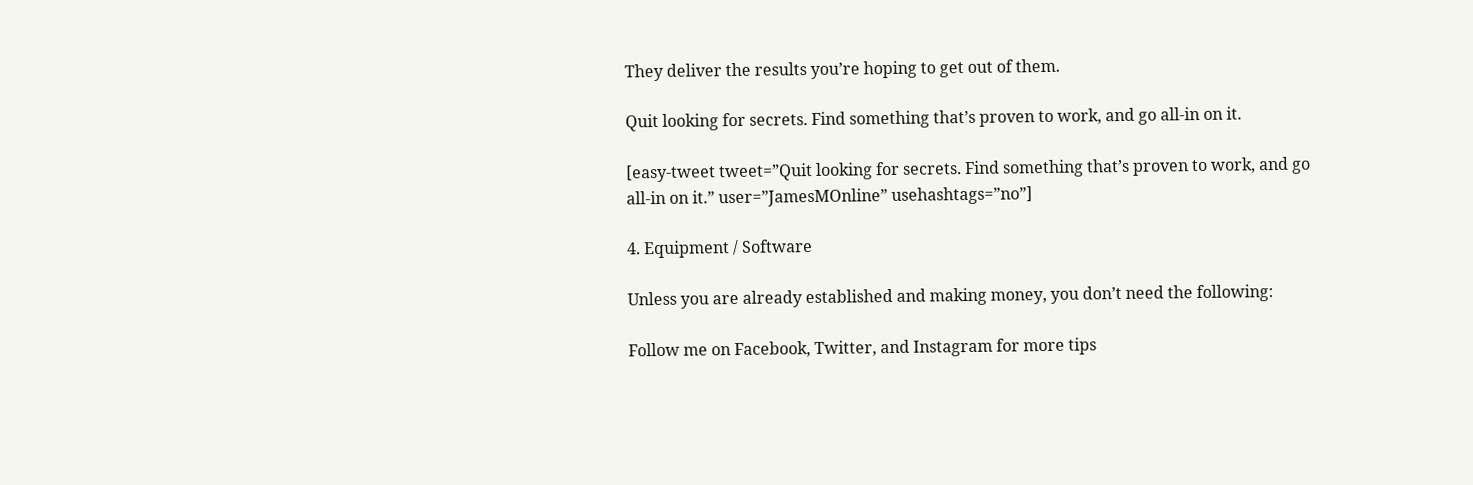They deliver the results you’re hoping to get out of them.

Quit looking for secrets. Find something that’s proven to work, and go all-in on it.

[easy-tweet tweet=”Quit looking for secrets. Find something that’s proven to work, and go all-in on it.” user=”JamesMOnline” usehashtags=”no”]

4. Equipment / Software

Unless you are already established and making money, you don’t need the following:

Follow me on Facebook, Twitter, and Instagram for more tips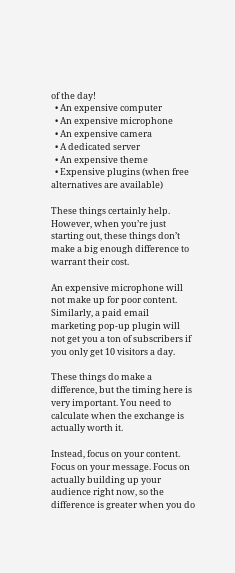of the day!
  • An expensive computer
  • An expensive microphone
  • An expensive camera
  • A dedicated server
  • An expensive theme
  • Expensive plugins (when free alternatives are available)

These things certainly help. However, when you’re just starting out, these things don’t make a big enough difference to warrant their cost.

An expensive microphone will not make up for poor content. Similarly, a paid email marketing pop-up plugin will not get you a ton of subscribers if you only get 10 visitors a day.

These things do make a difference, but the timing here is very important. You need to calculate when the exchange is actually worth it.

Instead, focus on your content. Focus on your message. Focus on actually building up your audience right now, so the difference is greater when you do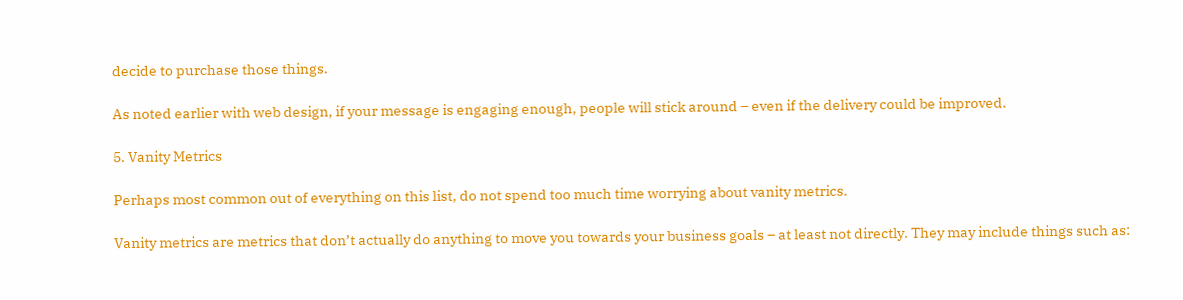decide to purchase those things.

As noted earlier with web design, if your message is engaging enough, people will stick around – even if the delivery could be improved.

5. Vanity Metrics

Perhaps most common out of everything on this list, do not spend too much time worrying about vanity metrics.

Vanity metrics are metrics that don’t actually do anything to move you towards your business goals – at least not directly. They may include things such as: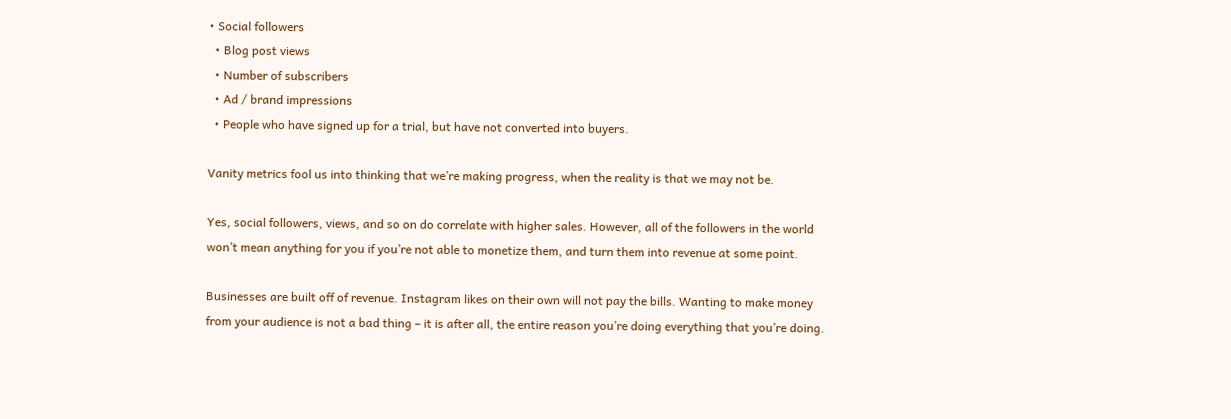• Social followers
  • Blog post views
  • Number of subscribers
  • Ad / brand impressions
  • People who have signed up for a trial, but have not converted into buyers.

Vanity metrics fool us into thinking that we’re making progress, when the reality is that we may not be.

Yes, social followers, views, and so on do correlate with higher sales. However, all of the followers in the world won’t mean anything for you if you’re not able to monetize them, and turn them into revenue at some point.

Businesses are built off of revenue. Instagram likes on their own will not pay the bills. Wanting to make money from your audience is not a bad thing – it is after all, the entire reason you’re doing everything that you’re doing.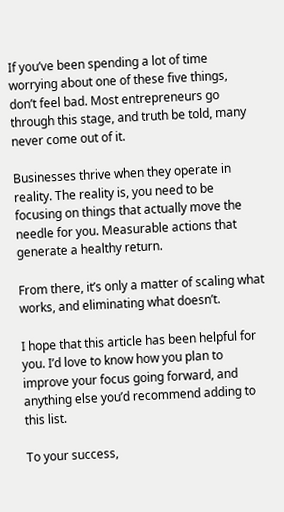If you’ve been spending a lot of time worrying about one of these five things, don’t feel bad. Most entrepreneurs go through this stage, and truth be told, many never come out of it.

Businesses thrive when they operate in reality. The reality is, you need to be focusing on things that actually move the needle for you. Measurable actions that generate a healthy return.

From there, it’s only a matter of scaling what works, and eliminating what doesn’t.

I hope that this article has been helpful for you. I’d love to know how you plan to improve your focus going forward, and anything else you’d recommend adding to this list.

To your success,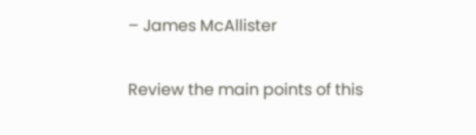– James McAllister


Review the main points of this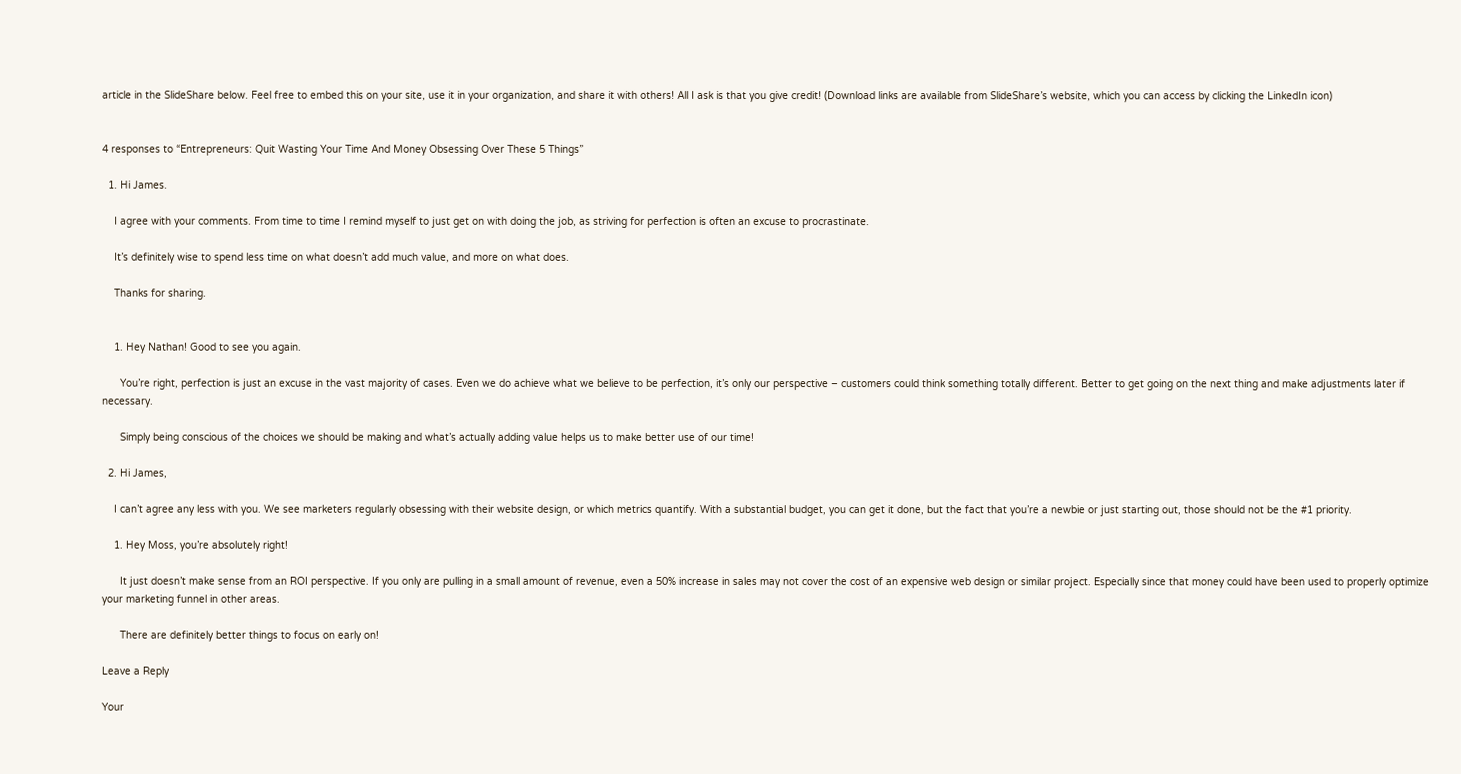article in the SlideShare below. Feel free to embed this on your site, use it in your organization, and share it with others! All I ask is that you give credit! (Download links are available from SlideShare’s website, which you can access by clicking the LinkedIn icon)


4 responses to “Entrepreneurs: Quit Wasting Your Time And Money Obsessing Over These 5 Things”

  1. Hi James.

    I agree with your comments. From time to time I remind myself to just get on with doing the job, as striving for perfection is often an excuse to procrastinate.

    It’s definitely wise to spend less time on what doesn’t add much value, and more on what does.

    Thanks for sharing.


    1. Hey Nathan! Good to see you again.

      You’re right, perfection is just an excuse in the vast majority of cases. Even we do achieve what we believe to be perfection, it’s only our perspective – customers could think something totally different. Better to get going on the next thing and make adjustments later if necessary.

      Simply being conscious of the choices we should be making and what’s actually adding value helps us to make better use of our time!

  2. Hi James,

    I can’t agree any less with you. We see marketers regularly obsessing with their website design, or which metrics quantify. With a substantial budget, you can get it done, but the fact that you’re a newbie or just starting out, those should not be the #1 priority.

    1. Hey Moss, you’re absolutely right!

      It just doesn’t make sense from an ROI perspective. If you only are pulling in a small amount of revenue, even a 50% increase in sales may not cover the cost of an expensive web design or similar project. Especially since that money could have been used to properly optimize your marketing funnel in other areas.

      There are definitely better things to focus on early on!

Leave a Reply

Your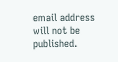email address will not be published.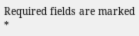Required fields are marked *